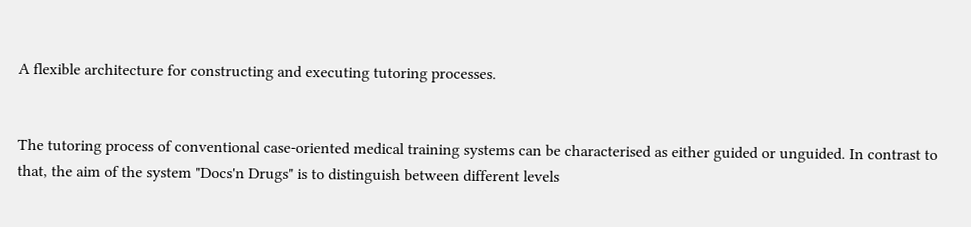A flexible architecture for constructing and executing tutoring processes.


The tutoring process of conventional case-oriented medical training systems can be characterised as either guided or unguided. In contrast to that, the aim of the system "Docs'n Drugs" is to distinguish between different levels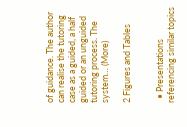of guidance. The author can realise the tutoring case as a guided, a half guided or an unguided tutoring process. The system… (More)

2 Figures and Tables


  • Presentations referencing similar topics